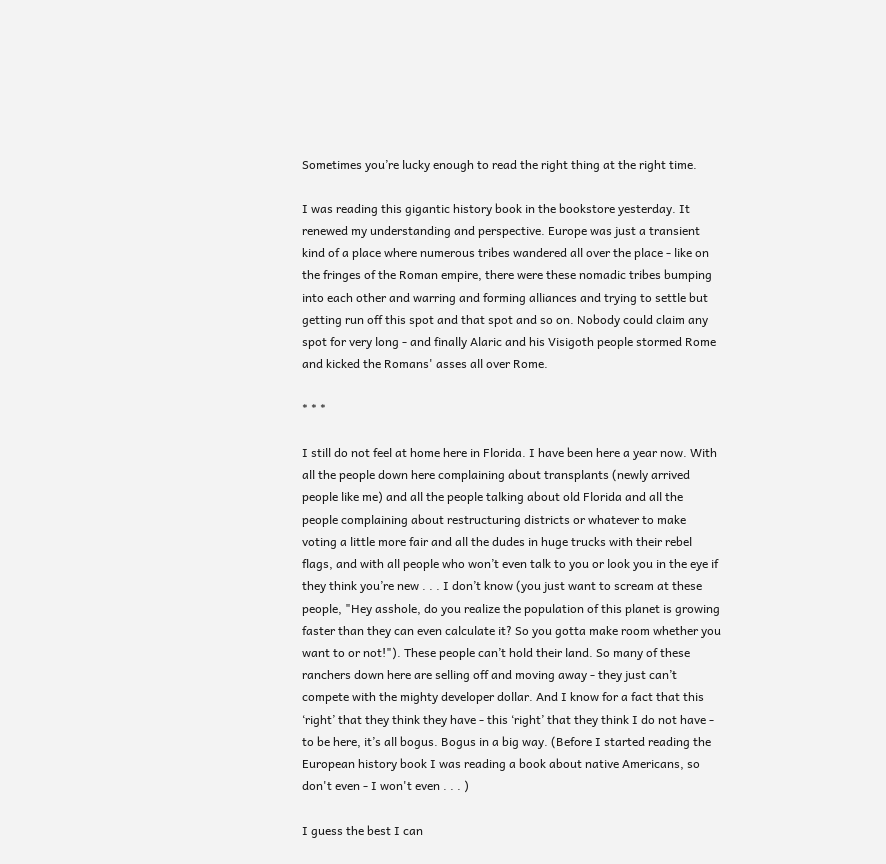Sometimes you’re lucky enough to read the right thing at the right time.

I was reading this gigantic history book in the bookstore yesterday. It renewed my understanding and perspective. Europe was just a transient kind of a place where numerous tribes wandered all over the place - like on the fringes of the Roman empire, there were these nomadic tribes bumping into each other and warring and forming alliances and trying to settle but getting run off this spot and that spot and so on. Nobody could claim any spot for very long - and finally Alaric and his Visigoth people stormed Rome and kicked the Romans' asses all over Rome.

* * *

I still do not feel at home here in Florida. I have been here a year now. With all the people down here complaining about transplants (newly arrived people like me) and all the people talking about old Florida and all the people complaining about restructuring districts or whatever to make voting a little more fair and all the dudes in huge trucks with their rebel flags, and with all people who won’t even talk to you or look you in the eye if they think you’re new . . . I don’t know (you just want to scream at these people, "Hey asshole, do you realize the population of this planet is growing faster than they can even calculate it? So you gotta make room whether you want to or not!"). These people can’t hold their land. So many of these ranchers down here are selling off and moving away - they just can’t compete with the mighty developer dollar. And I know for a fact that this ‘right’ that they think they have - this ‘right’ that they think I do not have - to be here, it’s all bogus. Bogus in a big way. (Before I started reading the European history book I was reading a book about native Americans, so don't even - I won't even . . . )

I guess the best I can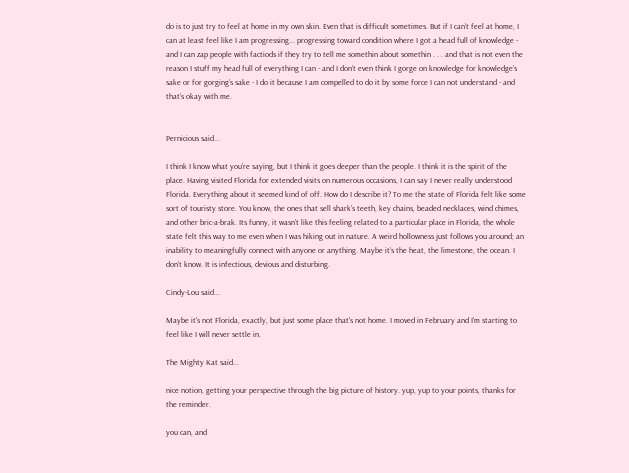do is to just try to feel at home in my own skin. Even that is difficult sometimes. But if I can’t feel at home, I can at least feel like I am progressing... progressing toward condition where I got a head full of knowledge - and I can zap people with factiods if they try to tell me somethin about somethin . . . and that is not even the reason I stuff my head full of everything I can - and I don’t even think I gorge on knowledge for knowledge’s sake or for gorging’s sake - I do it because I am compelled to do it by some force I can not understand - and that’s okay with me.


Pernicious said...

I think I know what you’re saying, but I think it goes deeper than the people. I think it is the spirit of the place. Having visited Florida for extended visits on numerous occasions, I can say I never really understood Florida. Everything about it seemed kind of off. How do I describe it? To me the state of Florida felt like some sort of touristy store. You know, the ones that sell shark’s teeth, key chains, beaded necklaces, wind chimes, and other bric-a-brak. Its funny, it wasn’t like this feeling related to a particular place in Florida, the whole state felt this way to me even when I was hiking out in nature. A weird hollowness just follows you around; an inability to meaningfully connect with anyone or anything. Maybe it’s the heat, the limestone, the ocean. I don’t know. It is infectious, devious and disturbing.

Cindy-Lou said...

Maybe it's not Florida, exactly, but just some place that's not home. I moved in February and I'm starting to feel like I will never settle in.

The Mighty Kat said...

nice notion, getting your perspective through the big picture of history. yup, yup to your points, thanks for the reminder.

you can, and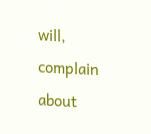will, complain about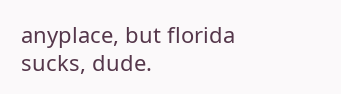anyplace, but florida sucks, dude.